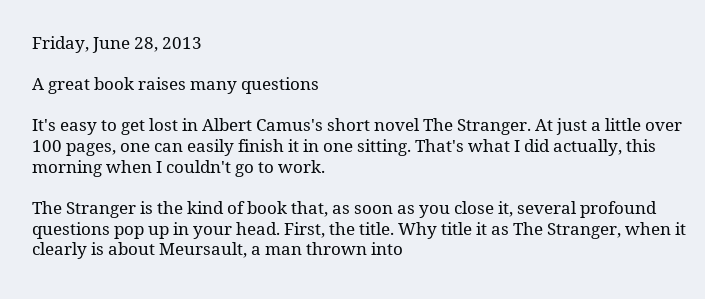Friday, June 28, 2013

A great book raises many questions

It's easy to get lost in Albert Camus's short novel The Stranger. At just a little over 100 pages, one can easily finish it in one sitting. That's what I did actually, this morning when I couldn't go to work.

The Stranger is the kind of book that, as soon as you close it, several profound questions pop up in your head. First, the title. Why title it as The Stranger, when it clearly is about Meursault, a man thrown into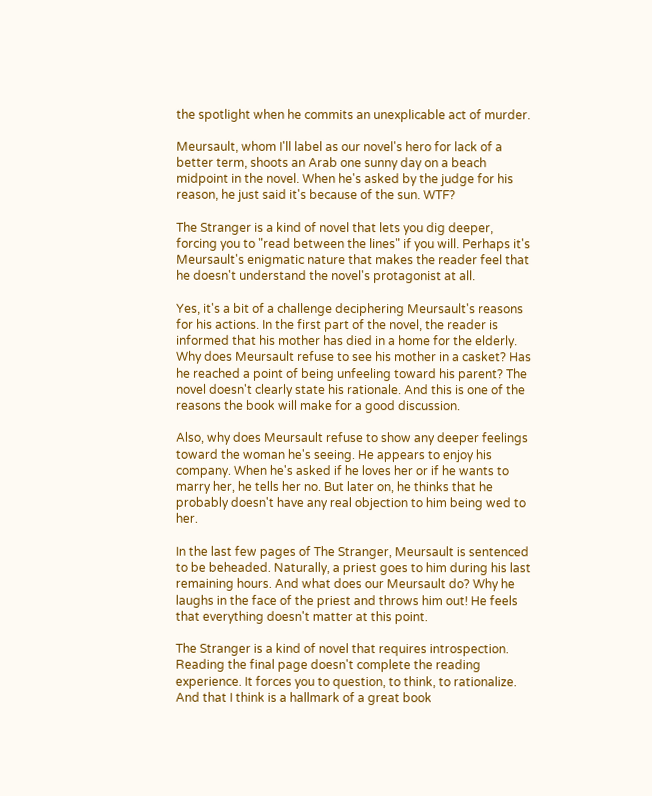the spotlight when he commits an unexplicable act of murder.

Meursault, whom I'll label as our novel's hero for lack of a better term, shoots an Arab one sunny day on a beach midpoint in the novel. When he's asked by the judge for his reason, he just said it's because of the sun. WTF?

The Stranger is a kind of novel that lets you dig deeper, forcing you to "read between the lines" if you will. Perhaps it's Meursault's enigmatic nature that makes the reader feel that he doesn't understand the novel's protagonist at all.

Yes, it's a bit of a challenge deciphering Meursault's reasons for his actions. In the first part of the novel, the reader is informed that his mother has died in a home for the elderly. Why does Meursault refuse to see his mother in a casket? Has he reached a point of being unfeeling toward his parent? The novel doesn't clearly state his rationale. And this is one of the reasons the book will make for a good discussion.

Also, why does Meursault refuse to show any deeper feelings toward the woman he's seeing. He appears to enjoy his company. When he's asked if he loves her or if he wants to marry her, he tells her no. But later on, he thinks that he probably doesn't have any real objection to him being wed to her.

In the last few pages of The Stranger, Meursault is sentenced to be beheaded. Naturally, a priest goes to him during his last remaining hours. And what does our Meursault do? Why he laughs in the face of the priest and throws him out! He feels that everything doesn't matter at this point.

The Stranger is a kind of novel that requires introspection. Reading the final page doesn't complete the reading experience. It forces you to question, to think, to rationalize. And that I think is a hallmark of a great book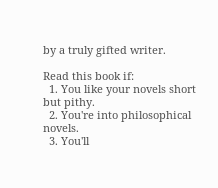by a truly gifted writer.

Read this book if:
  1. You like your novels short but pithy.
  2. You're into philosophical novels.
  3. You'll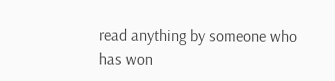read anything by someone who has won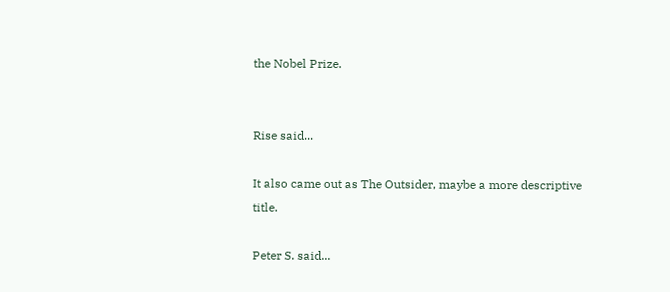the Nobel Prize.


Rise said...

It also came out as The Outsider, maybe a more descriptive title.

Peter S. said...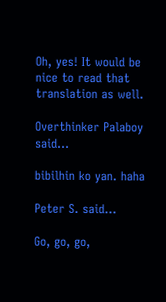Oh, yes! It would be nice to read that translation as well.

Overthinker Palaboy said...

bibilhin ko yan. haha

Peter S. said...

Go, go, go,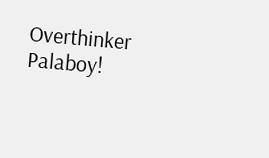Overthinker Palaboy!